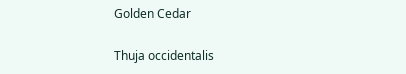Golden Cedar

Thuja occidentalis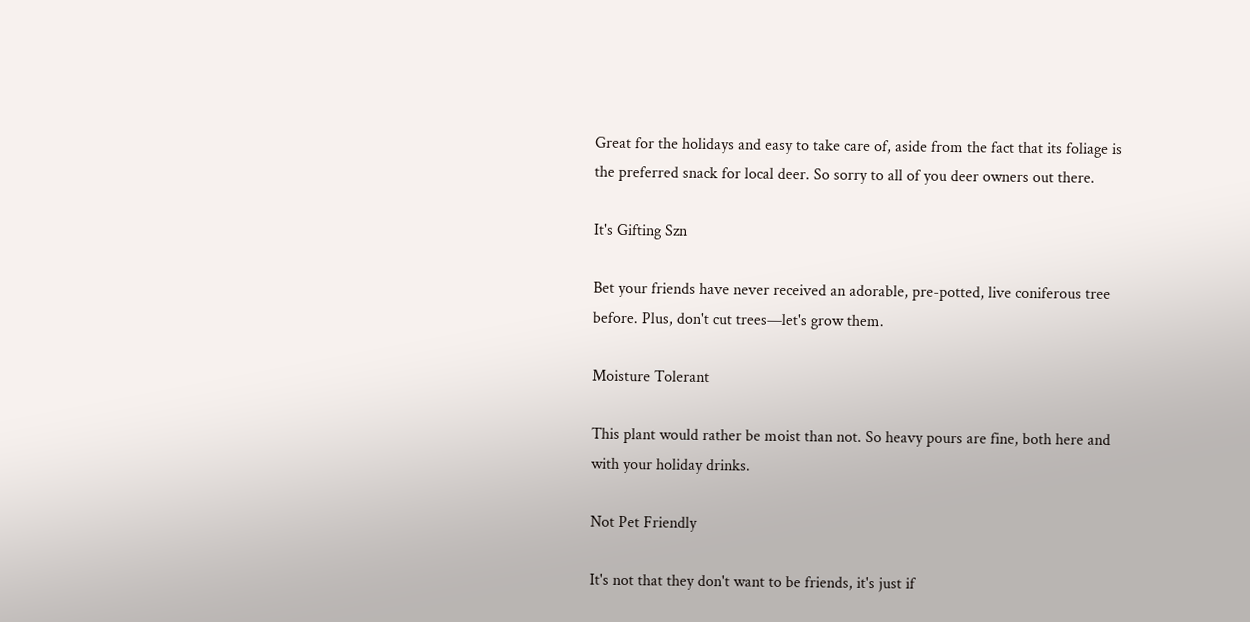Great for the holidays and easy to take care of, aside from the fact that its foliage is the preferred snack for local deer. So sorry to all of you deer owners out there.

It's Gifting Szn

Bet your friends have never received an adorable, pre-potted, live coniferous tree before. Plus, don't cut trees—let's grow them.

Moisture Tolerant

This plant would rather be moist than not. So heavy pours are fine, both here and with your holiday drinks.

Not Pet Friendly

It's not that they don't want to be friends, it's just if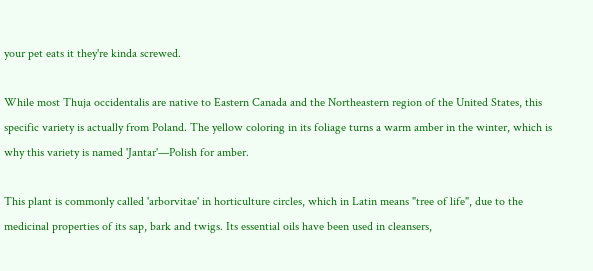your pet eats it they're kinda screwed.

While most Thuja occidentalis are native to Eastern Canada and the Northeastern region of the United States, this specific variety is actually from Poland. The yellow coloring in its foliage turns a warm amber in the winter, which is why this variety is named 'Jantar'—Polish for amber.

This plant is commonly called 'arborvitae' in horticulture circles, which in Latin means "tree of life", due to the medicinal properties of its sap, bark and twigs. Its essential oils have been used in cleansers,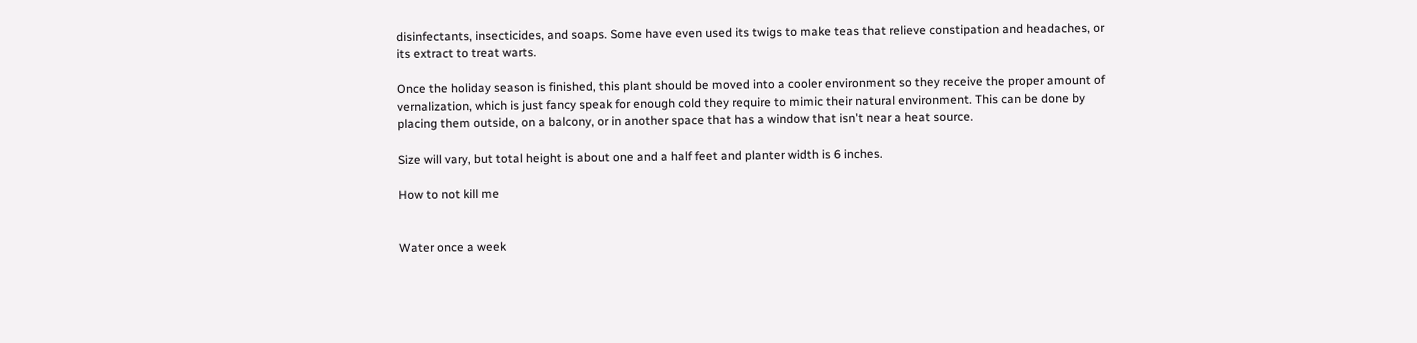disinfectants, insecticides, and soaps. Some have even used its twigs to make teas that relieve constipation and headaches, or its extract to treat warts.

Once the holiday season is finished, this plant should be moved into a cooler environment so they receive the proper amount of vernalization, which is just fancy speak for enough cold they require to mimic their natural environment. This can be done by placing them outside, on a balcony, or in another space that has a window that isn't near a heat source.

Size will vary, but total height is about one and a half feet and planter width is 6 inches.

How to not kill me


Water once a week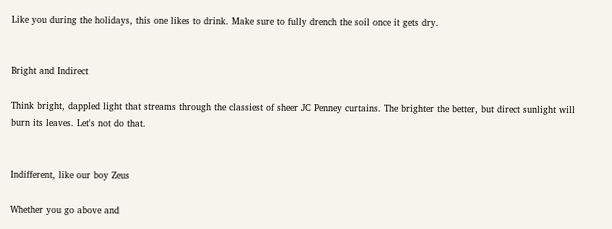Like you during the holidays, this one likes to drink. Make sure to fully drench the soil once it gets dry.


Bright and Indirect

Think bright, dappled light that streams through the classiest of sheer JC Penney curtains. The brighter the better, but direct sunlight will burn its leaves. Let's not do that.


Indifferent, like our boy Zeus

Whether you go above and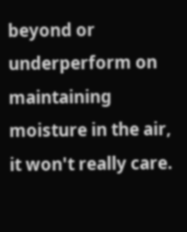beyond or underperform on maintaining moisture in the air, it won't really care.